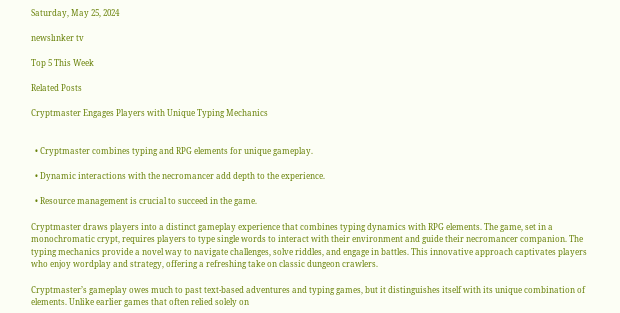Saturday, May 25, 2024

newslınker tv

Top 5 This Week

Related Posts

Cryptmaster Engages Players with Unique Typing Mechanics


  • Cryptmaster combines typing and RPG elements for unique gameplay.

  • Dynamic interactions with the necromancer add depth to the experience.

  • Resource management is crucial to succeed in the game.

Cryptmaster draws players into a distinct gameplay experience that combines typing dynamics with RPG elements. The game, set in a monochromatic crypt, requires players to type single words to interact with their environment and guide their necromancer companion. The typing mechanics provide a novel way to navigate challenges, solve riddles, and engage in battles. This innovative approach captivates players who enjoy wordplay and strategy, offering a refreshing take on classic dungeon crawlers.

Cryptmaster’s gameplay owes much to past text-based adventures and typing games, but it distinguishes itself with its unique combination of elements. Unlike earlier games that often relied solely on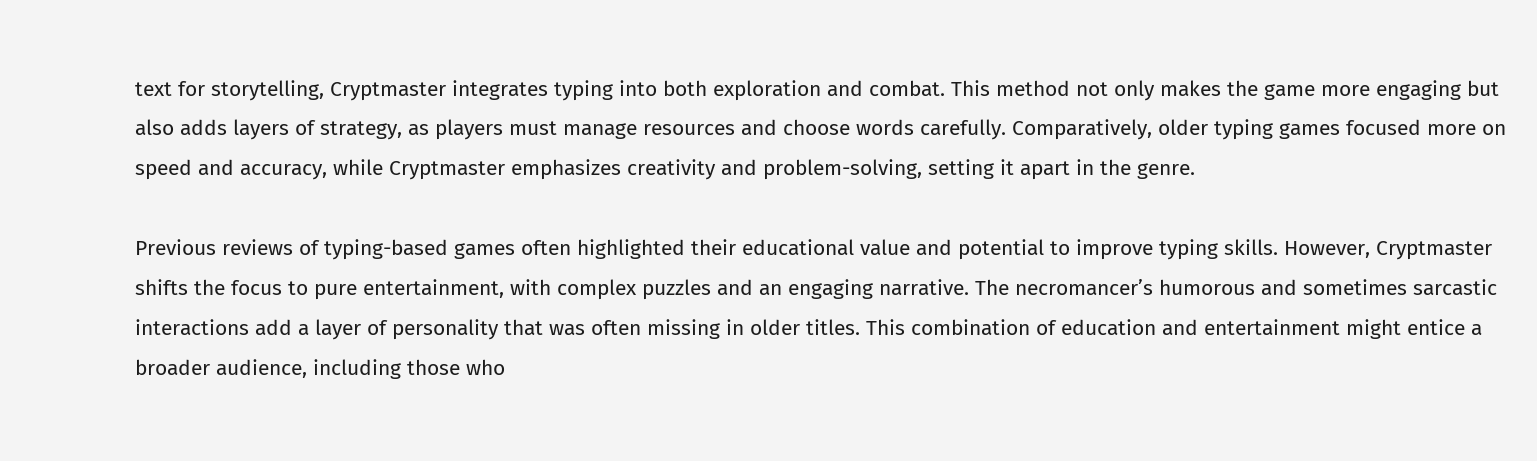text for storytelling, Cryptmaster integrates typing into both exploration and combat. This method not only makes the game more engaging but also adds layers of strategy, as players must manage resources and choose words carefully. Comparatively, older typing games focused more on speed and accuracy, while Cryptmaster emphasizes creativity and problem-solving, setting it apart in the genre.

Previous reviews of typing-based games often highlighted their educational value and potential to improve typing skills. However, Cryptmaster shifts the focus to pure entertainment, with complex puzzles and an engaging narrative. The necromancer’s humorous and sometimes sarcastic interactions add a layer of personality that was often missing in older titles. This combination of education and entertainment might entice a broader audience, including those who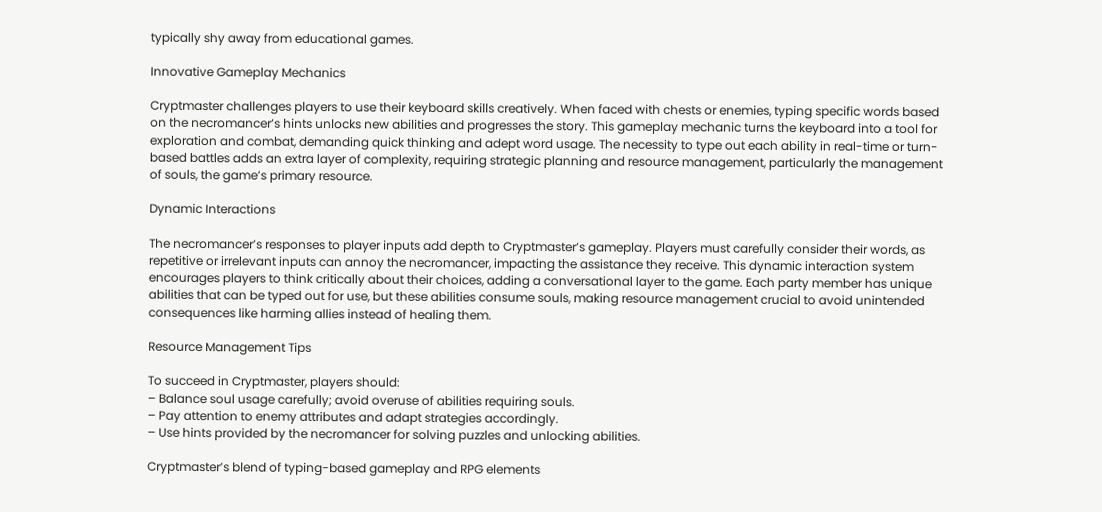typically shy away from educational games.

Innovative Gameplay Mechanics

Cryptmaster challenges players to use their keyboard skills creatively. When faced with chests or enemies, typing specific words based on the necromancer’s hints unlocks new abilities and progresses the story. This gameplay mechanic turns the keyboard into a tool for exploration and combat, demanding quick thinking and adept word usage. The necessity to type out each ability in real-time or turn-based battles adds an extra layer of complexity, requiring strategic planning and resource management, particularly the management of souls, the game’s primary resource.

Dynamic Interactions

The necromancer’s responses to player inputs add depth to Cryptmaster’s gameplay. Players must carefully consider their words, as repetitive or irrelevant inputs can annoy the necromancer, impacting the assistance they receive. This dynamic interaction system encourages players to think critically about their choices, adding a conversational layer to the game. Each party member has unique abilities that can be typed out for use, but these abilities consume souls, making resource management crucial to avoid unintended consequences like harming allies instead of healing them.

Resource Management Tips

To succeed in Cryptmaster, players should:
– Balance soul usage carefully; avoid overuse of abilities requiring souls.
– Pay attention to enemy attributes and adapt strategies accordingly.
– Use hints provided by the necromancer for solving puzzles and unlocking abilities.

Cryptmaster’s blend of typing-based gameplay and RPG elements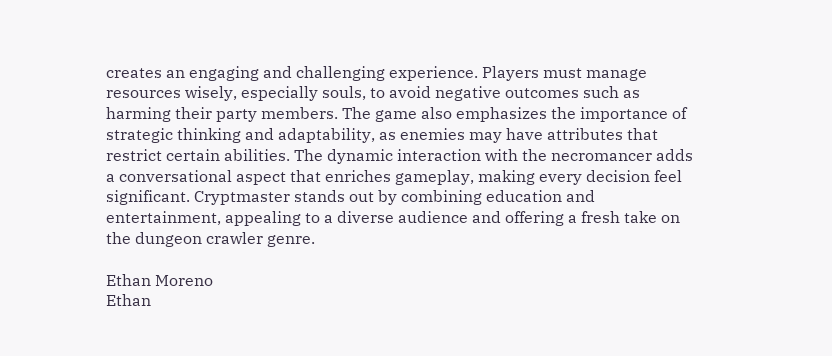creates an engaging and challenging experience. Players must manage resources wisely, especially souls, to avoid negative outcomes such as harming their party members. The game also emphasizes the importance of strategic thinking and adaptability, as enemies may have attributes that restrict certain abilities. The dynamic interaction with the necromancer adds a conversational aspect that enriches gameplay, making every decision feel significant. Cryptmaster stands out by combining education and entertainment, appealing to a diverse audience and offering a fresh take on the dungeon crawler genre.

Ethan Moreno
Ethan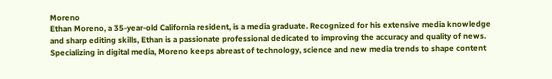Moreno
Ethan Moreno, a 35-year-old California resident, is a media graduate. Recognized for his extensive media knowledge and sharp editing skills, Ethan is a passionate professional dedicated to improving the accuracy and quality of news. Specializing in digital media, Moreno keeps abreast of technology, science and new media trends to shape content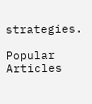strategies.

Popular Articles